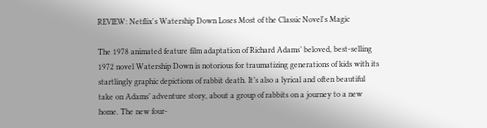REVIEW: Netflix's Watership Down Loses Most of the Classic Novel's Magic

The 1978 animated feature film adaptation of Richard Adams’ beloved, best-selling 1972 novel Watership Down is notorious for traumatizing generations of kids with its startlingly graphic depictions of rabbit death. It’s also a lyrical and often beautiful take on Adams’ adventure story, about a group of rabbits on a journey to a new home. The new four-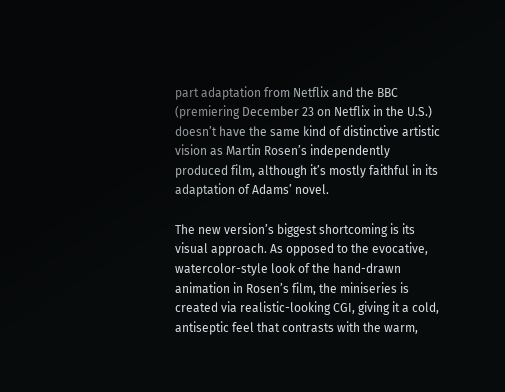part adaptation from Netflix and the BBC (premiering December 23 on Netflix in the U.S.) doesn’t have the same kind of distinctive artistic vision as Martin Rosen’s independently produced film, although it’s mostly faithful in its adaptation of Adams’ novel.

The new version’s biggest shortcoming is its visual approach. As opposed to the evocative, watercolor-style look of the hand-drawn animation in Rosen’s film, the miniseries is created via realistic-looking CGI, giving it a cold, antiseptic feel that contrasts with the warm,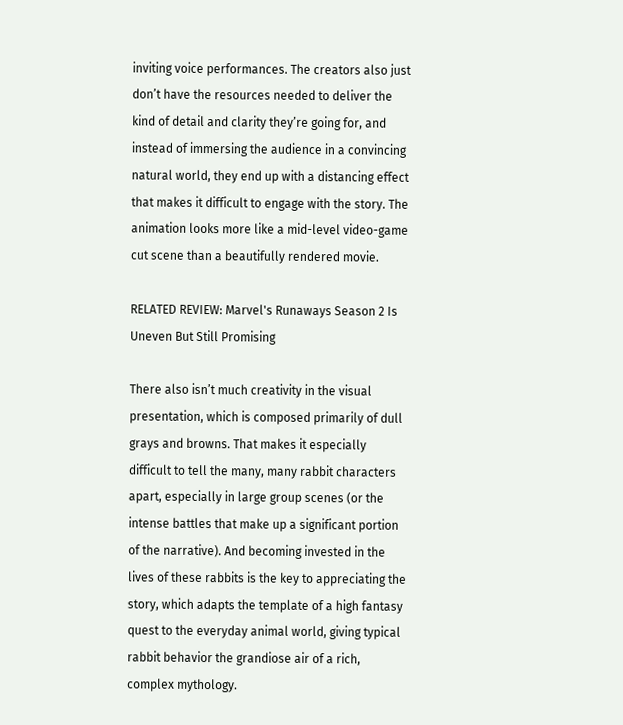inviting voice performances. The creators also just don’t have the resources needed to deliver the kind of detail and clarity they’re going for, and instead of immersing the audience in a convincing natural world, they end up with a distancing effect that makes it difficult to engage with the story. The animation looks more like a mid-level video-game cut scene than a beautifully rendered movie.

RELATED REVIEW: Marvel's Runaways Season 2 Is Uneven But Still Promising

There also isn’t much creativity in the visual presentation, which is composed primarily of dull grays and browns. That makes it especially difficult to tell the many, many rabbit characters apart, especially in large group scenes (or the intense battles that make up a significant portion of the narrative). And becoming invested in the lives of these rabbits is the key to appreciating the story, which adapts the template of a high fantasy quest to the everyday animal world, giving typical rabbit behavior the grandiose air of a rich, complex mythology.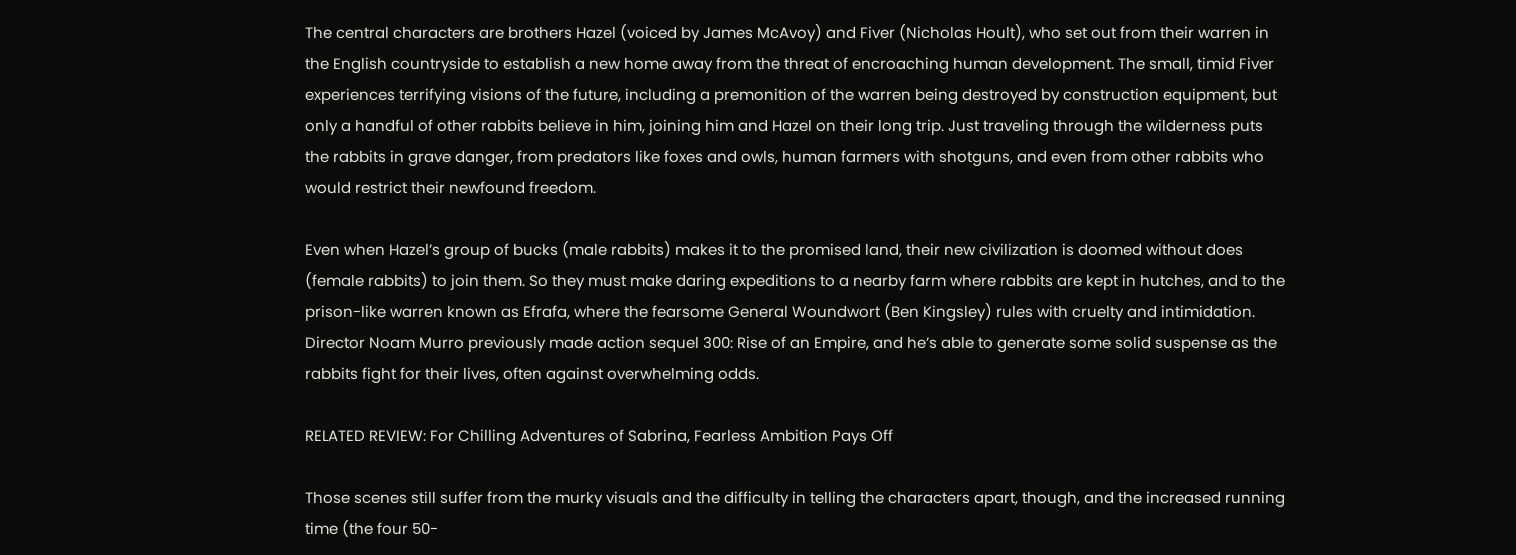The central characters are brothers Hazel (voiced by James McAvoy) and Fiver (Nicholas Hoult), who set out from their warren in the English countryside to establish a new home away from the threat of encroaching human development. The small, timid Fiver experiences terrifying visions of the future, including a premonition of the warren being destroyed by construction equipment, but only a handful of other rabbits believe in him, joining him and Hazel on their long trip. Just traveling through the wilderness puts the rabbits in grave danger, from predators like foxes and owls, human farmers with shotguns, and even from other rabbits who would restrict their newfound freedom.

Even when Hazel’s group of bucks (male rabbits) makes it to the promised land, their new civilization is doomed without does (female rabbits) to join them. So they must make daring expeditions to a nearby farm where rabbits are kept in hutches, and to the prison-like warren known as Efrafa, where the fearsome General Woundwort (Ben Kingsley) rules with cruelty and intimidation. Director Noam Murro previously made action sequel 300: Rise of an Empire, and he’s able to generate some solid suspense as the rabbits fight for their lives, often against overwhelming odds.

RELATED REVIEW: For Chilling Adventures of Sabrina, Fearless Ambition Pays Off

Those scenes still suffer from the murky visuals and the difficulty in telling the characters apart, though, and the increased running time (the four 50-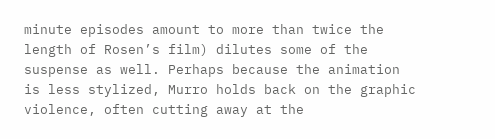minute episodes amount to more than twice the length of Rosen’s film) dilutes some of the suspense as well. Perhaps because the animation is less stylized, Murro holds back on the graphic violence, often cutting away at the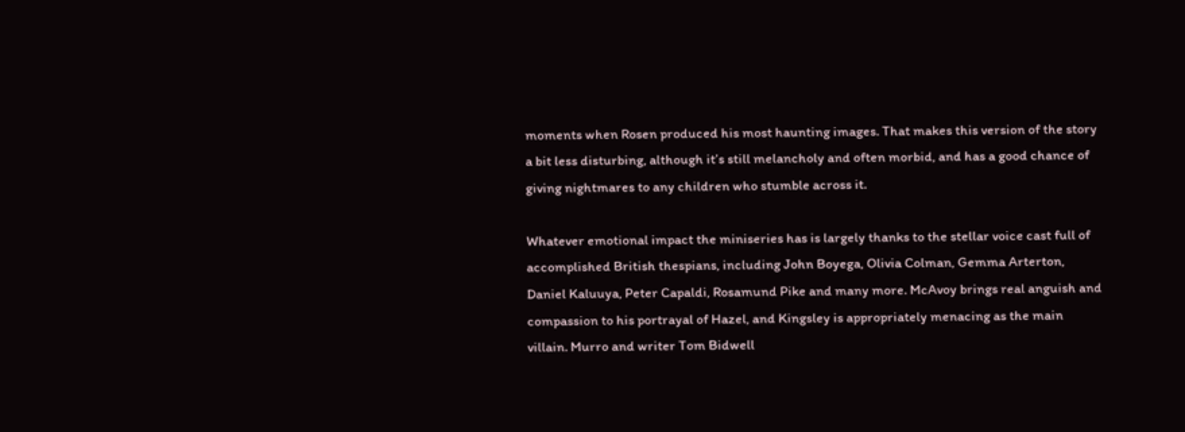moments when Rosen produced his most haunting images. That makes this version of the story a bit less disturbing, although it’s still melancholy and often morbid, and has a good chance of giving nightmares to any children who stumble across it.

Whatever emotional impact the miniseries has is largely thanks to the stellar voice cast full of accomplished British thespians, including John Boyega, Olivia Colman, Gemma Arterton, Daniel Kaluuya, Peter Capaldi, Rosamund Pike and many more. McAvoy brings real anguish and compassion to his portrayal of Hazel, and Kingsley is appropriately menacing as the main villain. Murro and writer Tom Bidwell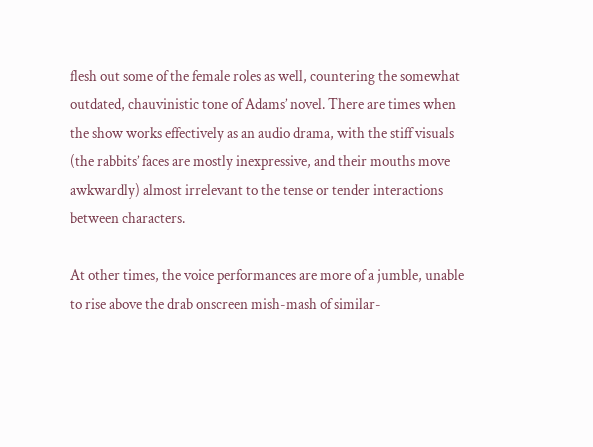flesh out some of the female roles as well, countering the somewhat outdated, chauvinistic tone of Adams’ novel. There are times when the show works effectively as an audio drama, with the stiff visuals (the rabbits’ faces are mostly inexpressive, and their mouths move awkwardly) almost irrelevant to the tense or tender interactions between characters.

At other times, the voice performances are more of a jumble, unable to rise above the drab onscreen mish-mash of similar-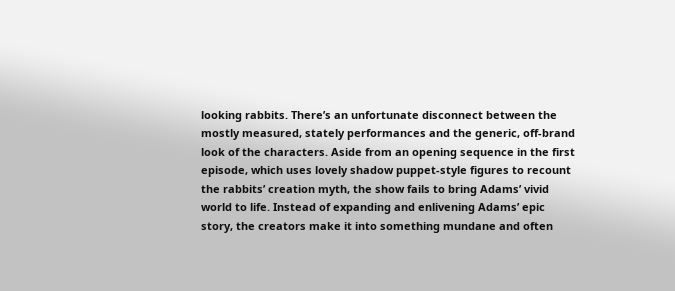looking rabbits. There’s an unfortunate disconnect between the mostly measured, stately performances and the generic, off-brand look of the characters. Aside from an opening sequence in the first episode, which uses lovely shadow puppet-style figures to recount the rabbits’ creation myth, the show fails to bring Adams’ vivid world to life. Instead of expanding and enlivening Adams’ epic story, the creators make it into something mundane and often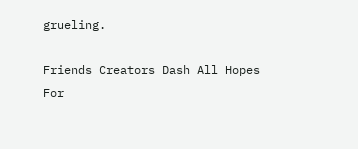grueling.

Friends Creators Dash All Hopes For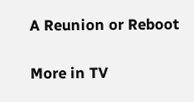A Reunion or Reboot

More in TV